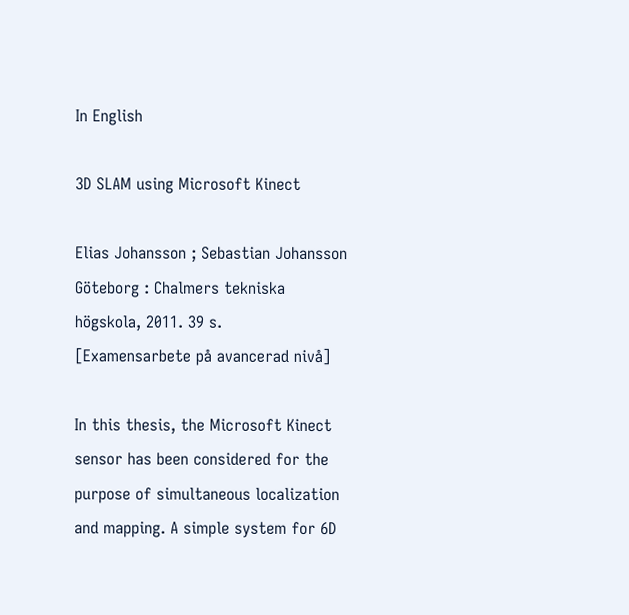In English

3D SLAM using Microsoft Kinect

Elias Johansson ; Sebastian Johansson
Göteborg : Chalmers tekniska högskola, 2011. 39 s.
[Examensarbete på avancerad nivå]

In this thesis, the Microsoft Kinect sensor has been considered for the purpose of simultaneous localization and mapping. A simple system for 6D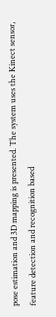pose estimation and 3D mapping is presented. The system uses the Kinect sensor, feature detection and recognition based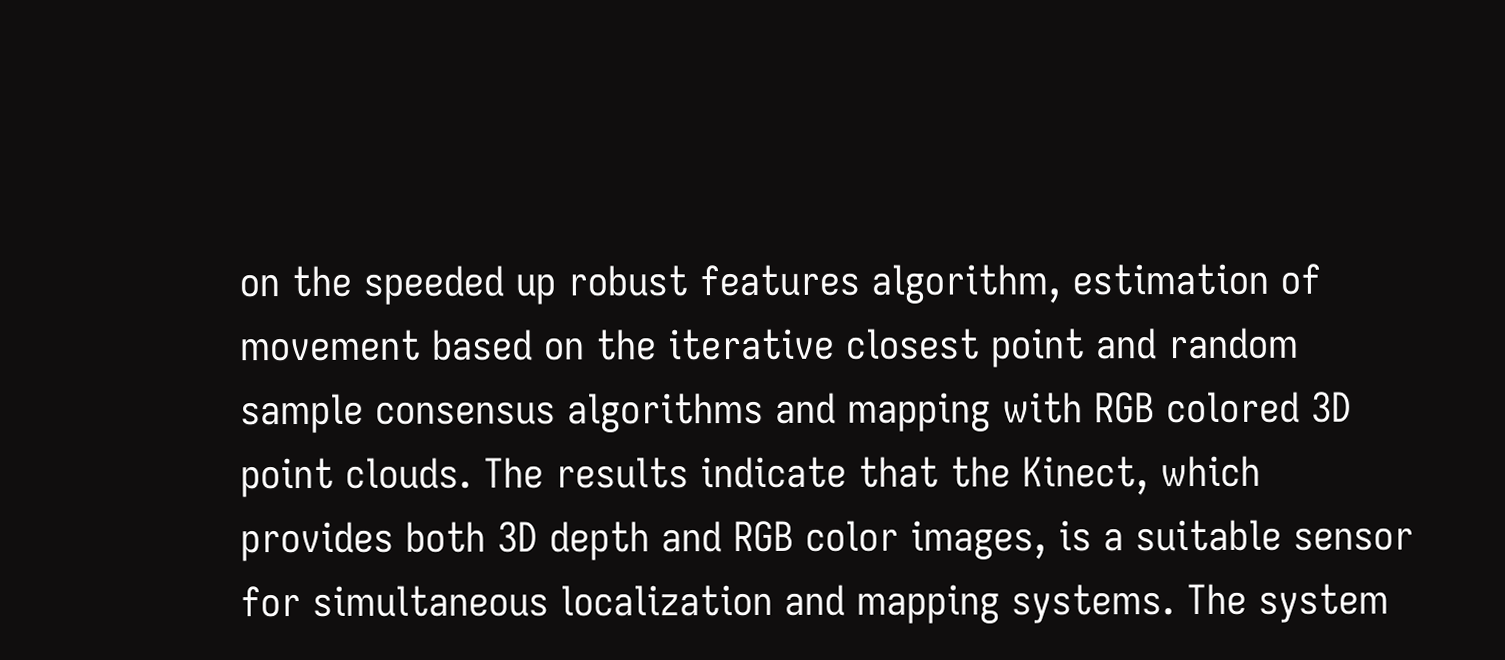on the speeded up robust features algorithm, estimation of movement based on the iterative closest point and random sample consensus algorithms and mapping with RGB colored 3D point clouds. The results indicate that the Kinect, which provides both 3D depth and RGB color images, is a suitable sensor for simultaneous localization and mapping systems. The system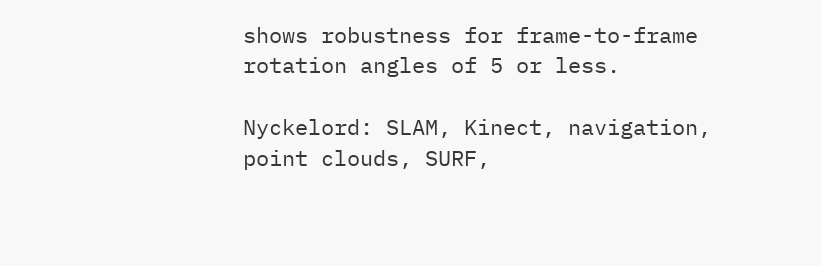shows robustness for frame-to-frame rotation angles of 5 or less.

Nyckelord: SLAM, Kinect, navigation, point clouds, SURF,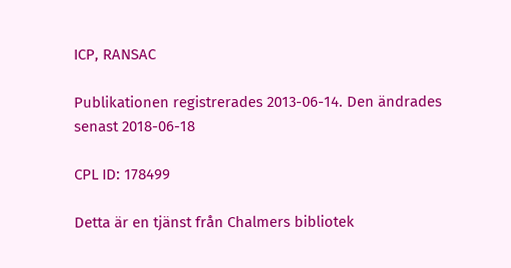ICP, RANSAC

Publikationen registrerades 2013-06-14. Den ändrades senast 2018-06-18

CPL ID: 178499

Detta är en tjänst från Chalmers bibliotek